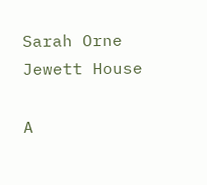Sarah Orne Jewett House

A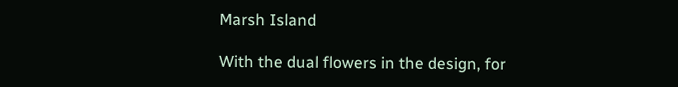Marsh Island

With the dual flowers in the design, for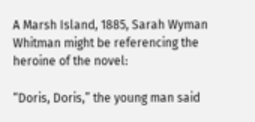A Marsh Island, 1885, Sarah Wyman Whitman might be referencing the heroine of the novel:

“Doris, Doris,” the young man said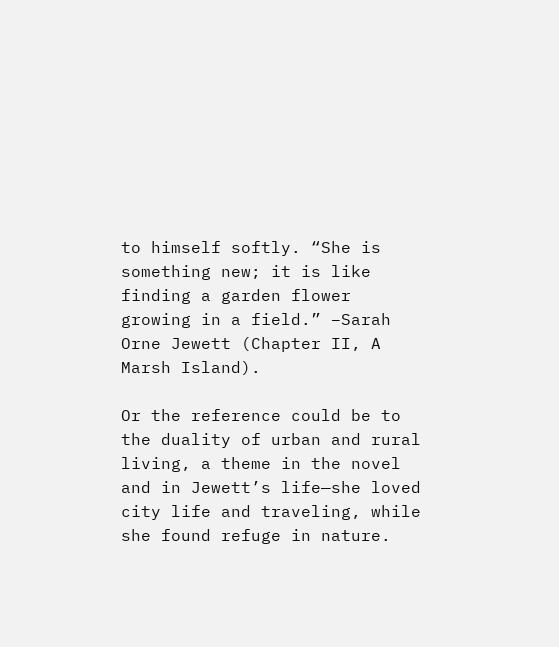to himself softly. “She is something new; it is like finding a garden flower growing in a field.” –Sarah Orne Jewett (Chapter II, A Marsh Island).

Or the reference could be to the duality of urban and rural living, a theme in the novel and in Jewett’s life—she loved city life and traveling, while she found refuge in nature.